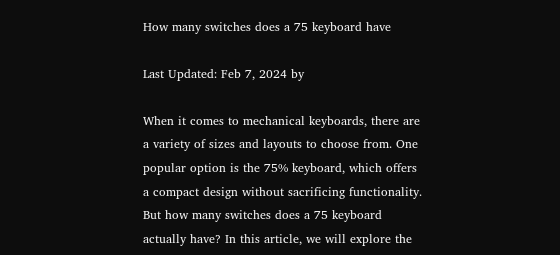How many switches does a 75 keyboard have

Last Updated: Feb 7, 2024 by

When it comes to mechanical keyboards, there are a variety of sizes and layouts to choose from. One popular option is the 75% keyboard, which offers a compact design without sacrificing functionality. But how many switches does a 75 keyboard actually have? In this article, we will explore the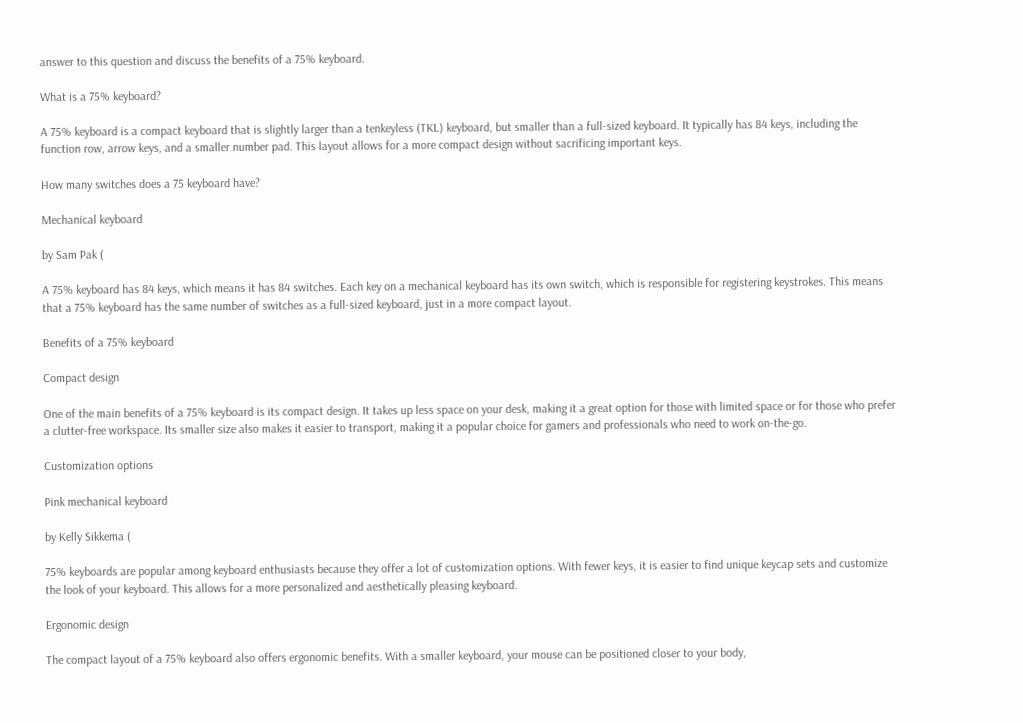answer to this question and discuss the benefits of a 75% keyboard.

What is a 75% keyboard?

A 75% keyboard is a compact keyboard that is slightly larger than a tenkeyless (TKL) keyboard, but smaller than a full-sized keyboard. It typically has 84 keys, including the function row, arrow keys, and a smaller number pad. This layout allows for a more compact design without sacrificing important keys.

How many switches does a 75 keyboard have?

Mechanical keyboard

by Sam Pak (

A 75% keyboard has 84 keys, which means it has 84 switches. Each key on a mechanical keyboard has its own switch, which is responsible for registering keystrokes. This means that a 75% keyboard has the same number of switches as a full-sized keyboard, just in a more compact layout.

Benefits of a 75% keyboard

Compact design

One of the main benefits of a 75% keyboard is its compact design. It takes up less space on your desk, making it a great option for those with limited space or for those who prefer a clutter-free workspace. Its smaller size also makes it easier to transport, making it a popular choice for gamers and professionals who need to work on-the-go.

Customization options

Pink mechanical keyboard

by Kelly Sikkema (

75% keyboards are popular among keyboard enthusiasts because they offer a lot of customization options. With fewer keys, it is easier to find unique keycap sets and customize the look of your keyboard. This allows for a more personalized and aesthetically pleasing keyboard.

Ergonomic design

The compact layout of a 75% keyboard also offers ergonomic benefits. With a smaller keyboard, your mouse can be positioned closer to your body,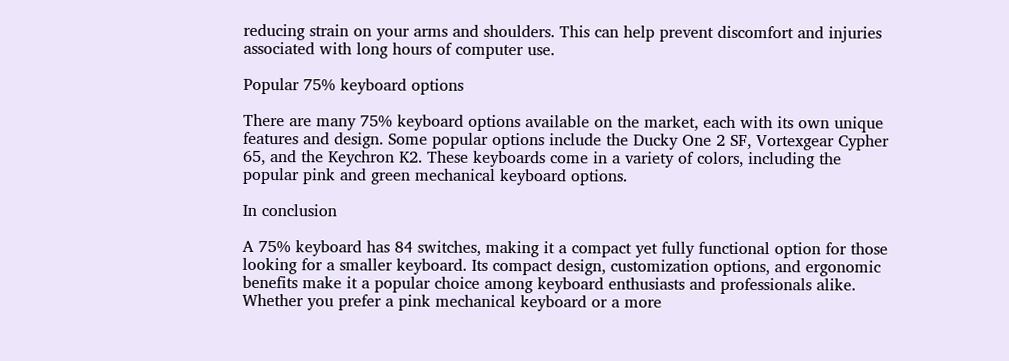reducing strain on your arms and shoulders. This can help prevent discomfort and injuries associated with long hours of computer use.

Popular 75% keyboard options

There are many 75% keyboard options available on the market, each with its own unique features and design. Some popular options include the Ducky One 2 SF, Vortexgear Cypher 65, and the Keychron K2. These keyboards come in a variety of colors, including the popular pink and green mechanical keyboard options.

In conclusion

A 75% keyboard has 84 switches, making it a compact yet fully functional option for those looking for a smaller keyboard. Its compact design, customization options, and ergonomic benefits make it a popular choice among keyboard enthusiasts and professionals alike. Whether you prefer a pink mechanical keyboard or a more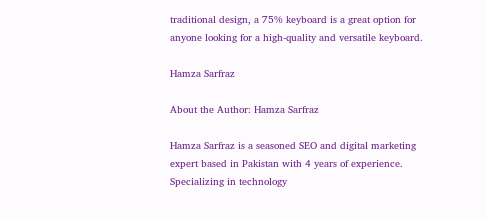traditional design, a 75% keyboard is a great option for anyone looking for a high-quality and versatile keyboard.

Hamza Sarfraz

About the Author: Hamza Sarfraz

Hamza Sarfraz is a seasoned SEO and digital marketing expert based in Pakistan with 4 years of experience. Specializing in technology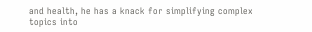and health, he has a knack for simplifying complex topics into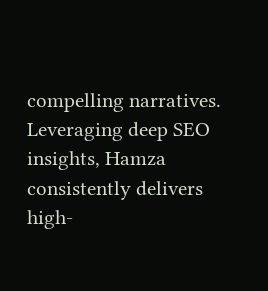compelling narratives. Leveraging deep SEO insights, Hamza consistently delivers high-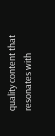quality content that resonates with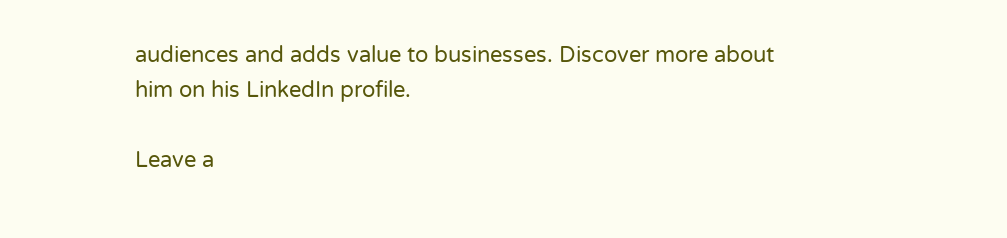audiences and adds value to businesses. Discover more about him on his LinkedIn profile.

Leave a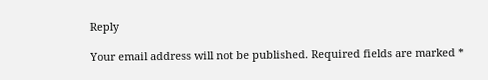Reply

Your email address will not be published. Required fields are marked *